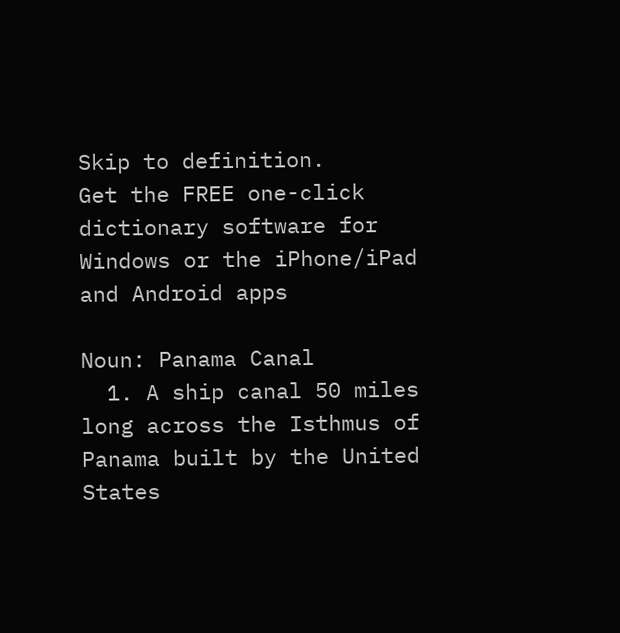Skip to definition.
Get the FREE one-click dictionary software for Windows or the iPhone/iPad and Android apps

Noun: Panama Canal
  1. A ship canal 50 miles long across the Isthmus of Panama built by the United States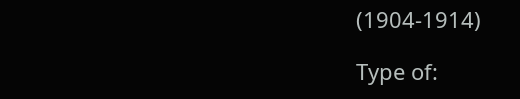(1904-1914)

Type of: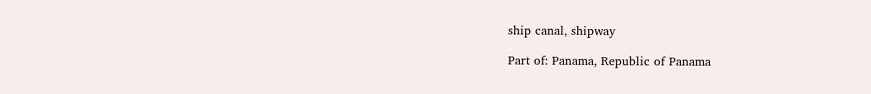ship canal, shipway

Part of: Panama, Republic of Panama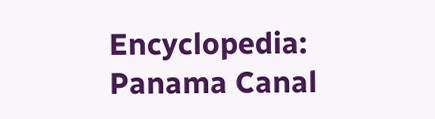Encyclopedia: Panama Canal